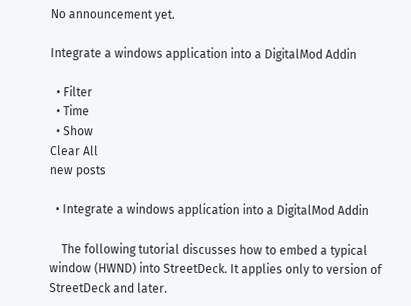No announcement yet.

Integrate a windows application into a DigitalMod Addin

  • Filter
  • Time
  • Show
Clear All
new posts

  • Integrate a windows application into a DigitalMod Addin

    The following tutorial discusses how to embed a typical window (HWND) into StreetDeck. It applies only to version of StreetDeck and later.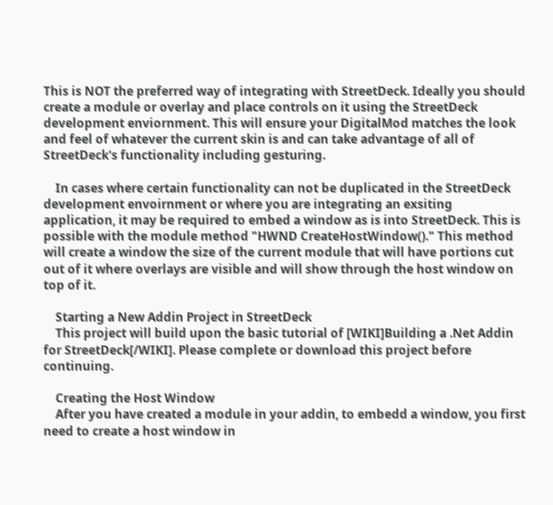This is NOT the preferred way of integrating with StreetDeck. Ideally you should create a module or overlay and place controls on it using the StreetDeck development enviornment. This will ensure your DigitalMod matches the look and feel of whatever the current skin is and can take advantage of all of StreetDeck's functionality including gesturing.

    In cases where certain functionality can not be duplicated in the StreetDeck development envoirnment or where you are integrating an exsiting application, it may be required to embed a window as is into StreetDeck. This is possible with the module method "HWND CreateHostWindow()." This method will create a window the size of the current module that will have portions cut out of it where overlays are visible and will show through the host window on top of it.

    Starting a New Addin Project in StreetDeck
    This project will build upon the basic tutorial of [WIKI]Building a .Net Addin for StreetDeck[/WIKI]. Please complete or download this project before continuing.

    Creating the Host Window
    After you have created a module in your addin, to embedd a window, you first need to create a host window in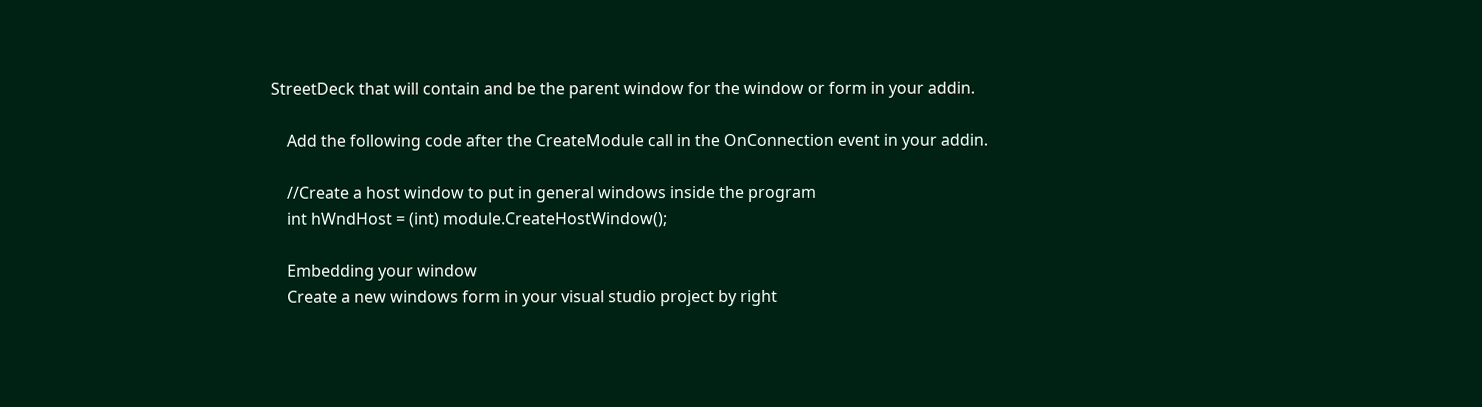StreetDeck that will contain and be the parent window for the window or form in your addin.

    Add the following code after the CreateModule call in the OnConnection event in your addin.

    //Create a host window to put in general windows inside the program
    int hWndHost = (int) module.CreateHostWindow();

    Embedding your window
    Create a new windows form in your visual studio project by right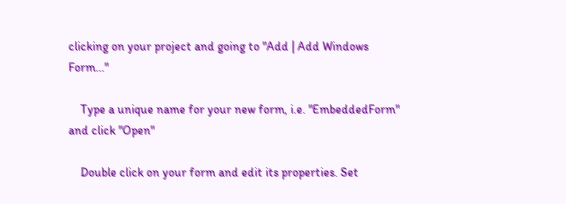clicking on your project and going to "Add | Add Windows Form..."

    Type a unique name for your new form, i.e. "EmbeddedForm" and click "Open"

    Double click on your form and edit its properties. Set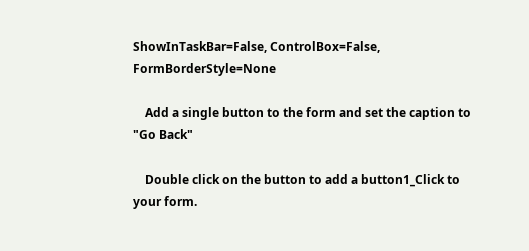ShowInTaskBar=False, ControlBox=False, FormBorderStyle=None

    Add a single button to the form and set the caption to "Go Back"

    Double click on the button to add a button1_Click to your form.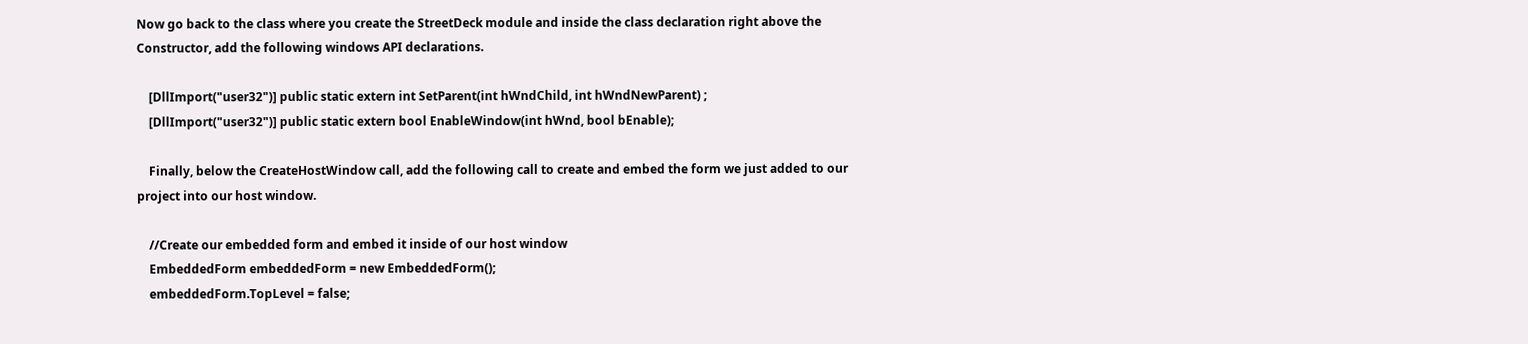Now go back to the class where you create the StreetDeck module and inside the class declaration right above the Constructor, add the following windows API declarations.

    [DllImport("user32")] public static extern int SetParent(int hWndChild, int hWndNewParent) ;
    [DllImport("user32")] public static extern bool EnableWindow(int hWnd, bool bEnable);

    Finally, below the CreateHostWindow call, add the following call to create and embed the form we just added to our project into our host window.

    //Create our embedded form and embed it inside of our host window
    EmbeddedForm embeddedForm = new EmbeddedForm();
    embeddedForm.TopLevel = false;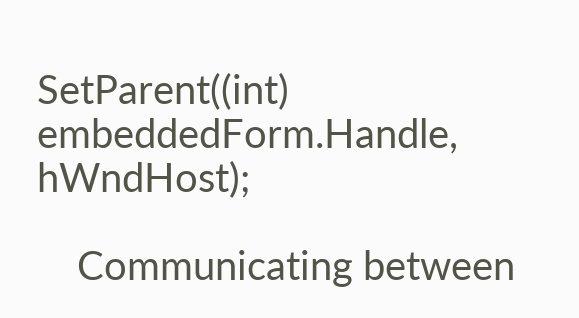SetParent((int) embeddedForm.Handle, hWndHost);

    Communicating between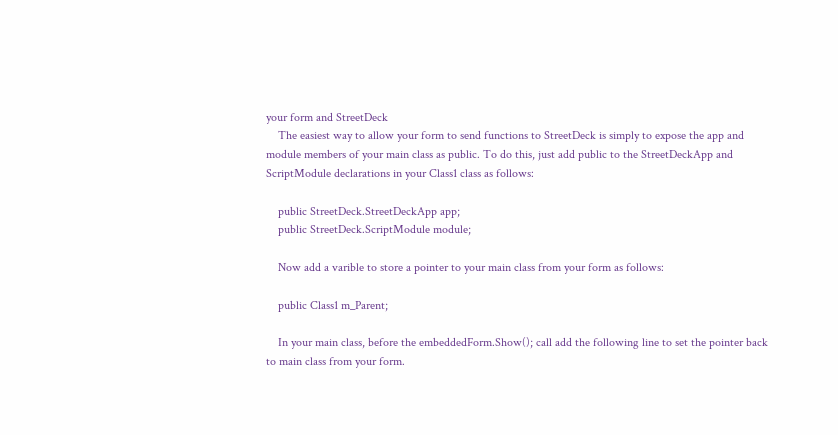your form and StreetDeck
    The easiest way to allow your form to send functions to StreetDeck is simply to expose the app and module members of your main class as public. To do this, just add public to the StreetDeckApp and ScriptModule declarations in your Class1 class as follows:

    public StreetDeck.StreetDeckApp app;
    public StreetDeck.ScriptModule module;

    Now add a varible to store a pointer to your main class from your form as follows:

    public Class1 m_Parent;

    In your main class, before the embeddedForm.Show(); call add the following line to set the pointer back to main class from your form.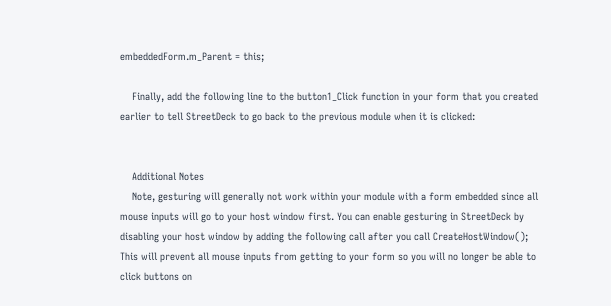embeddedForm.m_Parent = this;

    Finally, add the following line to the button1_Click function in your form that you created earlier to tell StreetDeck to go back to the previous module when it is clicked:


    Additional Notes
    Note, gesturing will generally not work within your module with a form embedded since all mouse inputs will go to your host window first. You can enable gesturing in StreetDeck by disabling your host window by adding the following call after you call CreateHostWindow(); This will prevent all mouse inputs from getting to your form so you will no longer be able to click buttons on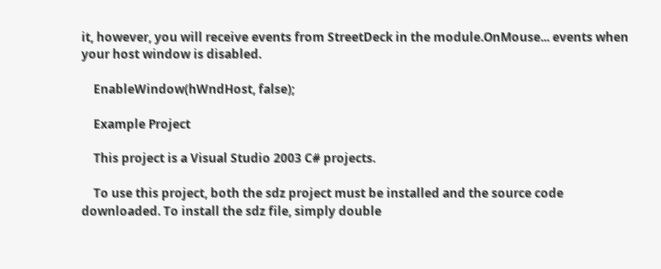it, however, you will receive events from StreetDeck in the module.OnMouse... events when your host window is disabled.

    EnableWindow(hWndHost, false);

    Example Project

    This project is a Visual Studio 2003 C# projects.

    To use this project, both the sdz project must be installed and the source code downloaded. To install the sdz file, simply double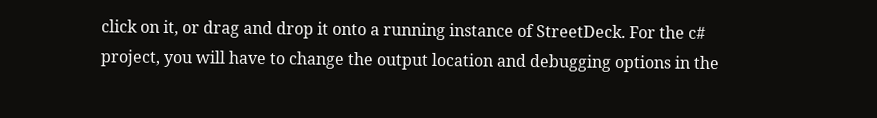click on it, or drag and drop it onto a running instance of StreetDeck. For the c# project, you will have to change the output location and debugging options in the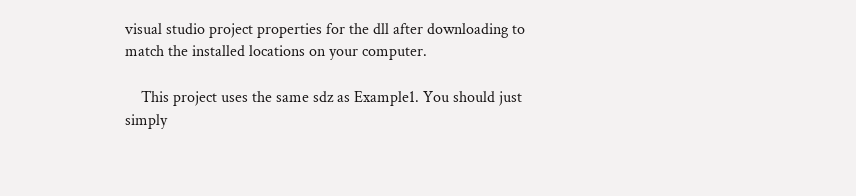visual studio project properties for the dll after downloading to match the installed locations on your computer.

    This project uses the same sdz as Example1. You should just simply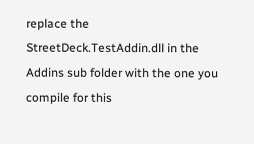replace the StreetDeck.TestAddin.dll in the Addins sub folder with the one you compile for this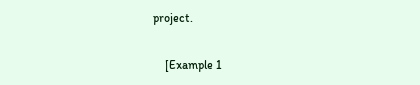project.

    [Example 1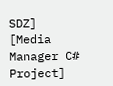SDZ] [Media Manager C# Project]